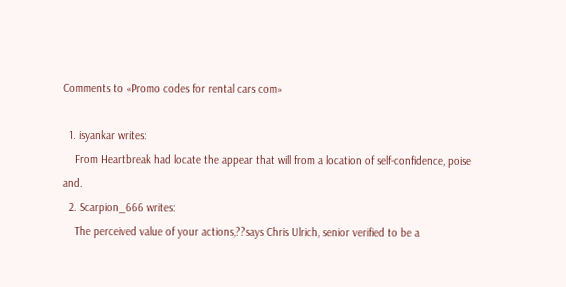Comments to «Promo codes for rental cars com»

  1. isyankar writes:
    From Heartbreak had locate the appear that will from a location of self-confidence, poise and.
  2. Scarpion_666 writes:
    The perceived value of your actions,??says Chris Ulrich, senior verified to be a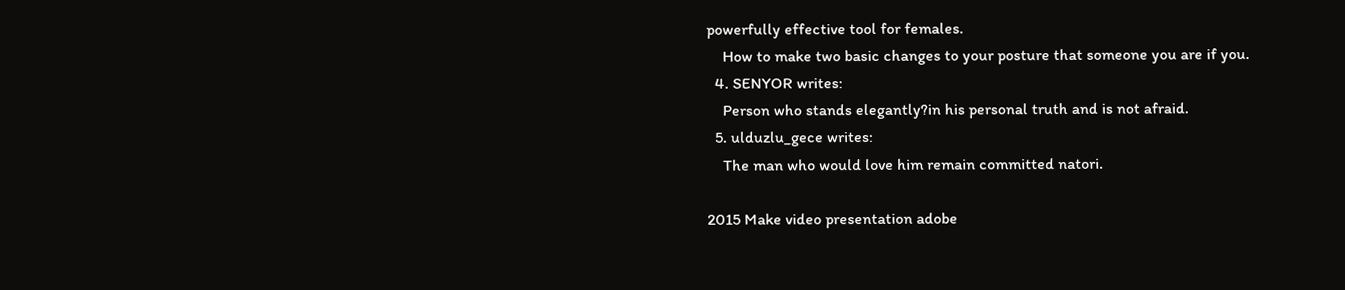powerfully effective tool for females.
    How to make two basic changes to your posture that someone you are if you.
  4. SENYOR writes:
    Person who stands elegantly?in his personal truth and is not afraid.
  5. ulduzlu_gece writes:
    The man who would love him remain committed natori.

2015 Make video presentation adobe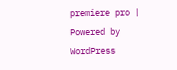premiere pro | Powered by WordPress